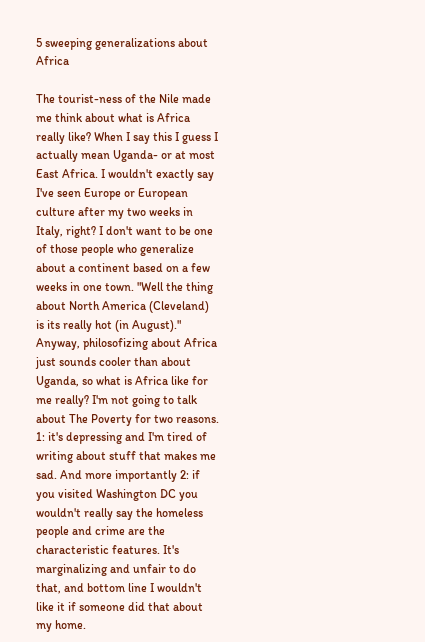5 sweeping generalizations about Africa

The tourist-ness of the Nile made me think about what is Africa really like? When I say this I guess I actually mean Uganda- or at most East Africa. I wouldn't exactly say I've seen Europe or European culture after my two weeks in Italy, right? I don't want to be one of those people who generalize about a continent based on a few weeks in one town. "Well the thing about North America (Cleveland) is its really hot (in August)." Anyway, philosofizing about Africa just sounds cooler than about Uganda, so what is Africa like for me really? I'm not going to talk about The Poverty for two reasons. 1: it's depressing and I'm tired of writing about stuff that makes me sad. And more importantly 2: if you visited Washington DC you wouldn't really say the homeless people and crime are the characteristic features. It's marginalizing and unfair to do that, and bottom line I wouldn't like it if someone did that about my home.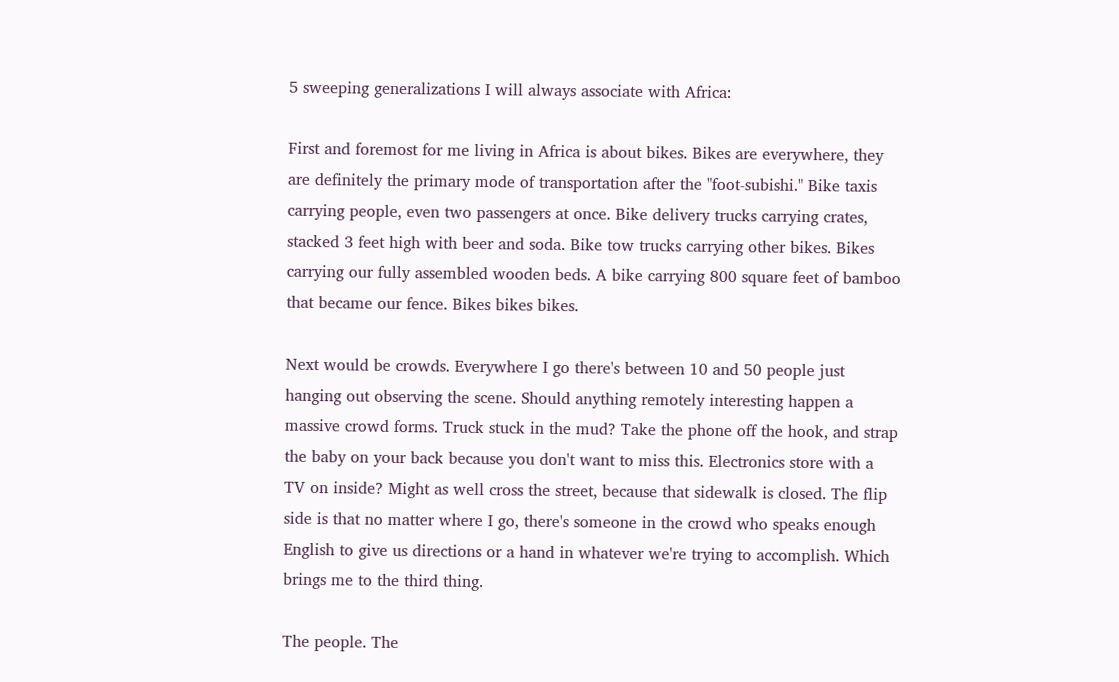5 sweeping generalizations I will always associate with Africa:

First and foremost for me living in Africa is about bikes. Bikes are everywhere, they are definitely the primary mode of transportation after the "foot-subishi." Bike taxis carrying people, even two passengers at once. Bike delivery trucks carrying crates, stacked 3 feet high with beer and soda. Bike tow trucks carrying other bikes. Bikes carrying our fully assembled wooden beds. A bike carrying 800 square feet of bamboo that became our fence. Bikes bikes bikes.

Next would be crowds. Everywhere I go there's between 10 and 50 people just hanging out observing the scene. Should anything remotely interesting happen a massive crowd forms. Truck stuck in the mud? Take the phone off the hook, and strap the baby on your back because you don't want to miss this. Electronics store with a TV on inside? Might as well cross the street, because that sidewalk is closed. The flip side is that no matter where I go, there's someone in the crowd who speaks enough English to give us directions or a hand in whatever we're trying to accomplish. Which brings me to the third thing.

The people. The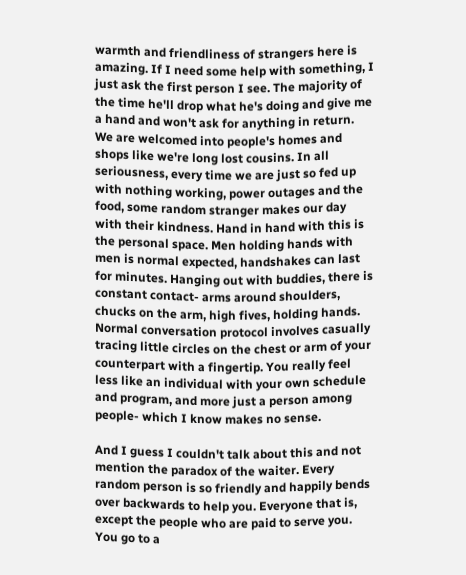warmth and friendliness of strangers here is amazing. If I need some help with something, I just ask the first person I see. The majority of the time he'll drop what he's doing and give me a hand and won't ask for anything in return. We are welcomed into people's homes and shops like we're long lost cousins. In all seriousness, every time we are just so fed up with nothing working, power outages and the food, some random stranger makes our day with their kindness. Hand in hand with this is the personal space. Men holding hands with men is normal expected, handshakes can last for minutes. Hanging out with buddies, there is constant contact- arms around shoulders, chucks on the arm, high fives, holding hands. Normal conversation protocol involves casually tracing little circles on the chest or arm of your counterpart with a fingertip. You really feel less like an individual with your own schedule and program, and more just a person among people- which I know makes no sense.

And I guess I couldn't talk about this and not mention the paradox of the waiter. Every random person is so friendly and happily bends over backwards to help you. Everyone that is, except the people who are paid to serve you. You go to a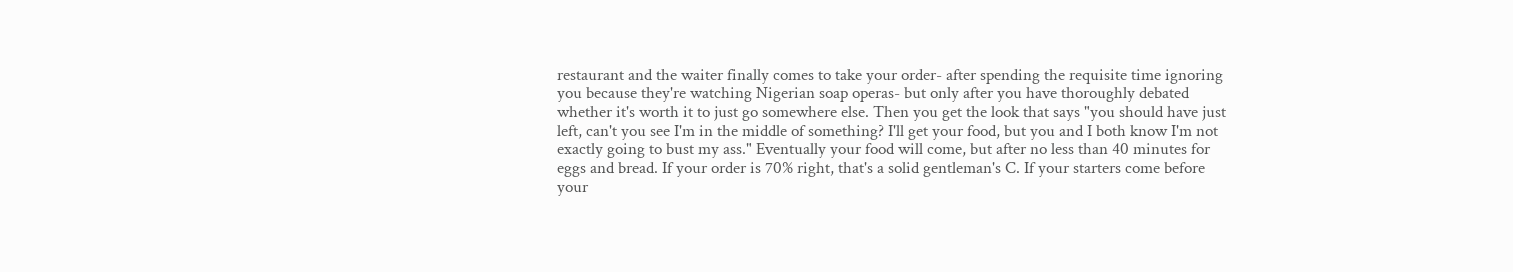restaurant and the waiter finally comes to take your order- after spending the requisite time ignoring you because they're watching Nigerian soap operas- but only after you have thoroughly debated whether it's worth it to just go somewhere else. Then you get the look that says "you should have just left, can't you see I'm in the middle of something? I'll get your food, but you and I both know I'm not exactly going to bust my ass." Eventually your food will come, but after no less than 40 minutes for eggs and bread. If your order is 70% right, that's a solid gentleman's C. If your starters come before your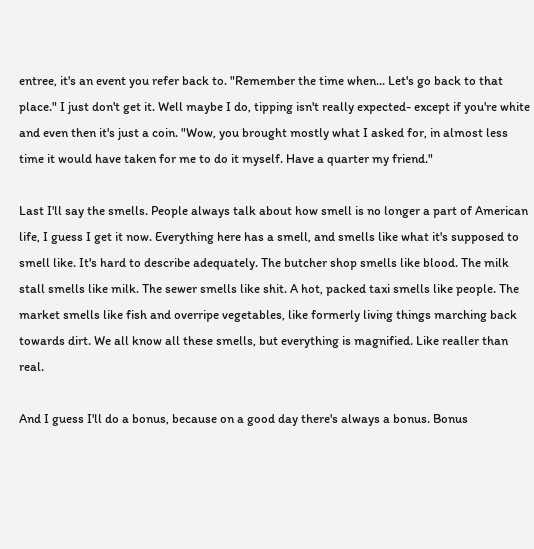entree, it's an event you refer back to. "Remember the time when... Let's go back to that place." I just don't get it. Well maybe I do, tipping isn't really expected- except if you're white and even then it's just a coin. "Wow, you brought mostly what I asked for, in almost less time it would have taken for me to do it myself. Have a quarter my friend."

Last I'll say the smells. People always talk about how smell is no longer a part of American life, I guess I get it now. Everything here has a smell, and smells like what it's supposed to smell like. It's hard to describe adequately. The butcher shop smells like blood. The milk stall smells like milk. The sewer smells like shit. A hot, packed taxi smells like people. The market smells like fish and overripe vegetables, like formerly living things marching back towards dirt. We all know all these smells, but everything is magnified. Like realler than real.

And I guess I'll do a bonus, because on a good day there's always a bonus. Bonus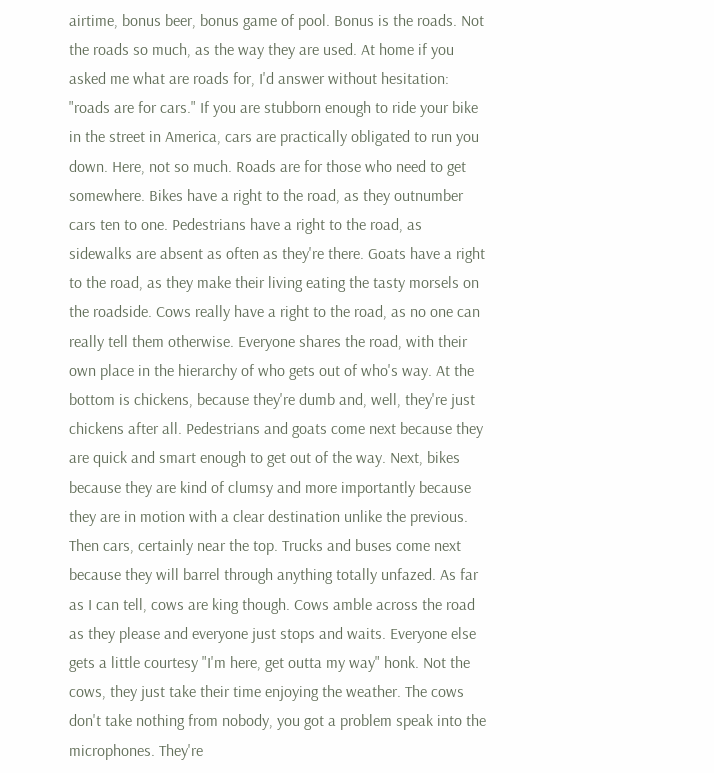airtime, bonus beer, bonus game of pool. Bonus is the roads. Not the roads so much, as the way they are used. At home if you asked me what are roads for, I'd answer without hesitation: "roads are for cars." If you are stubborn enough to ride your bike in the street in America, cars are practically obligated to run you down. Here, not so much. Roads are for those who need to get somewhere. Bikes have a right to the road, as they outnumber cars ten to one. Pedestrians have a right to the road, as sidewalks are absent as often as they're there. Goats have a right to the road, as they make their living eating the tasty morsels on the roadside. Cows really have a right to the road, as no one can really tell them otherwise. Everyone shares the road, with their own place in the hierarchy of who gets out of who's way. At the bottom is chickens, because they're dumb and, well, they're just chickens after all. Pedestrians and goats come next because they are quick and smart enough to get out of the way. Next, bikes because they are kind of clumsy and more importantly because they are in motion with a clear destination unlike the previous. Then cars, certainly near the top. Trucks and buses come next because they will barrel through anything totally unfazed. As far as I can tell, cows are king though. Cows amble across the road as they please and everyone just stops and waits. Everyone else gets a little courtesy "I'm here, get outta my way" honk. Not the cows, they just take their time enjoying the weather. The cows don't take nothing from nobody, you got a problem speak into the microphones. They're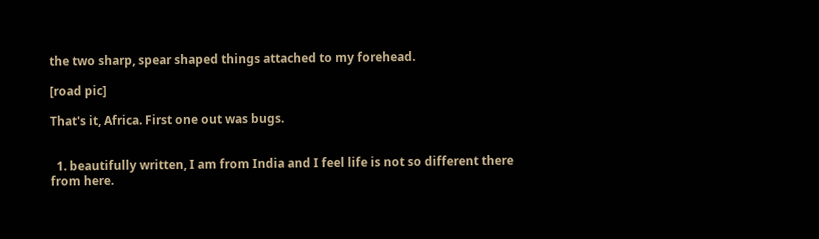the two sharp, spear shaped things attached to my forehead.

[road pic]

That's it, Africa. First one out was bugs.


  1. beautifully written, I am from India and I feel life is not so different there from here.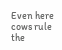Even here cows rule the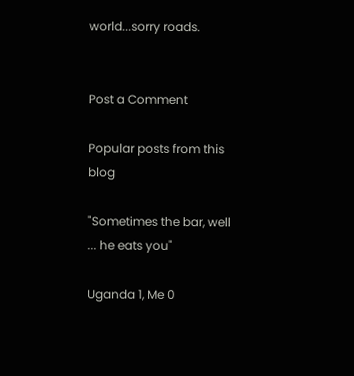world...sorry roads.


Post a Comment

Popular posts from this blog

"Sometimes the bar, well ... he eats you"

Uganda 1, Me 0